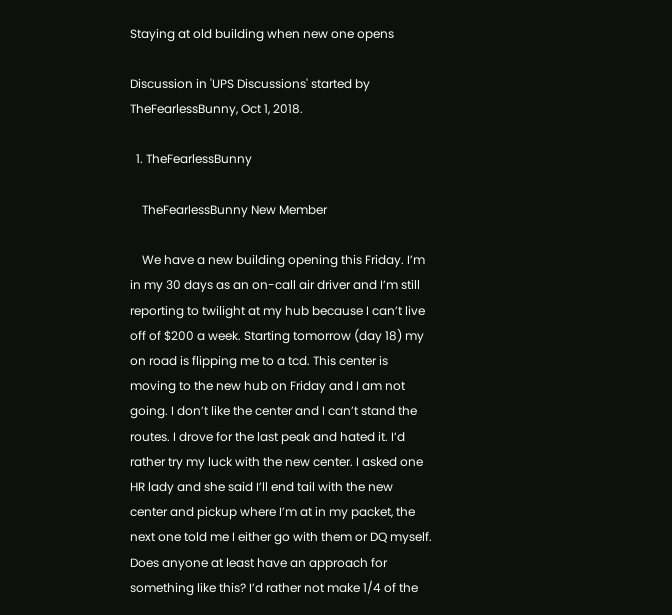Staying at old building when new one opens

Discussion in 'UPS Discussions' started by TheFearlessBunny, Oct 1, 2018.

  1. TheFearlessBunny

    TheFearlessBunny New Member

    We have a new building opening this Friday. I’m in my 30 days as an on-call air driver and I’m still reporting to twilight at my hub because I can’t live off of $200 a week. Starting tomorrow (day 18) my on road is flipping me to a tcd. This center is moving to the new hub on Friday and I am not going. I don’t like the center and I can’t stand the routes. I drove for the last peak and hated it. I’d rather try my luck with the new center. I asked one HR lady and she said I’ll end tail with the new center and pickup where I’m at in my packet, the next one told me I either go with them or DQ myself. Does anyone at least have an approach for something like this? I’d rather not make 1/4 of the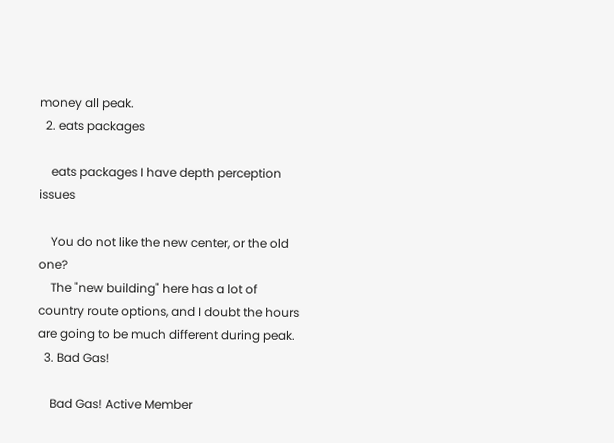money all peak.
  2. eats packages

    eats packages I have depth perception issues

    You do not like the new center, or the old one?
    The "new building" here has a lot of country route options, and I doubt the hours are going to be much different during peak.
  3. Bad Gas!

    Bad Gas! Active Member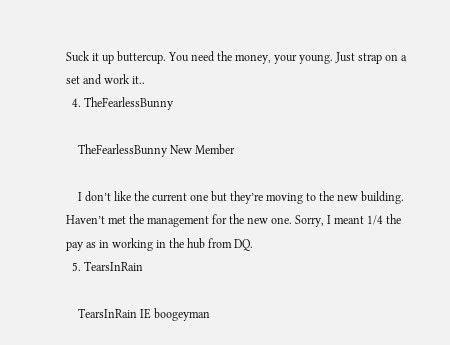Suck it up buttercup. You need the money, your young. Just strap on a set and work it..
  4. TheFearlessBunny

    TheFearlessBunny New Member

    I don’t like the current one but they’re moving to the new building. Haven’t met the management for the new one. Sorry, I meant 1/4 the pay as in working in the hub from DQ.
  5. TearsInRain

    TearsInRain IE boogeyman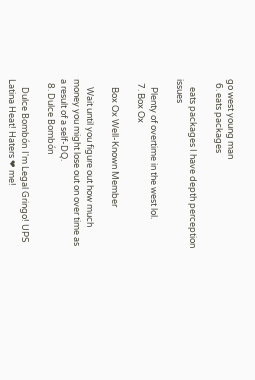go west young man
  6. eats packages

    eats packages I have depth perception issues

    Plenty of overtime in the west lol.
  7. Box Ox

    Box Ox Well-Known Member

    Wait until you figure out how much money you might lose out on over time as a result of a self-DQ.
  8. Dulce Bombón

    Dulce Bombón I'm Legal Gringo! UPS Latina Heat! Haters ❤ me!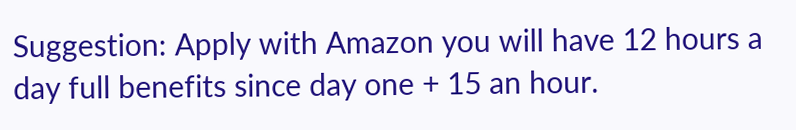Suggestion: Apply with Amazon you will have 12 hours a day full benefits since day one + 15 an hour.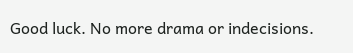Good luck. No more drama or indecisions.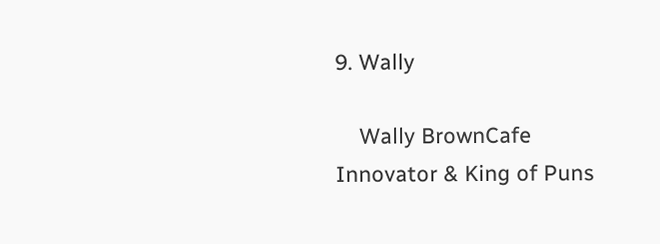9. Wally

    Wally BrownCafe Innovator & King of Puns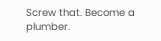Screw that. Become a plumber.